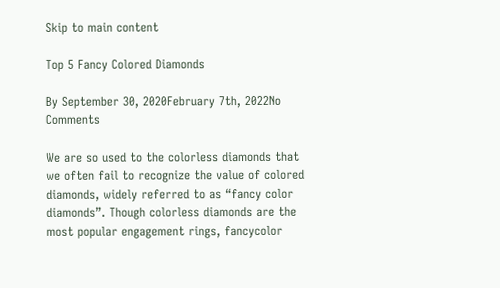Skip to main content

Top 5 Fancy Colored Diamonds

By September 30, 2020February 7th, 2022No Comments

We are so used to the colorless diamonds that we often fail to recognize the value of colored diamonds, widely referred to as “fancy color diamonds”. Though colorless diamonds are the most popular engagement rings, fancycolor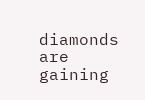diamonds are gaining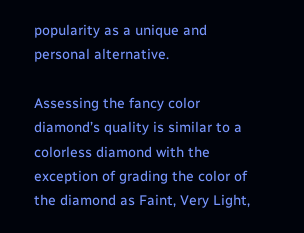popularity as a unique and personal alternative.

Assessing the fancy color diamond’s quality is similar to a colorless diamond with the exception of grading the color of the diamond as Faint, Very Light,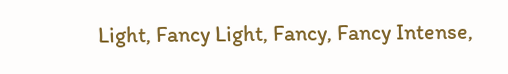Light, Fancy Light, Fancy, Fancy Intense,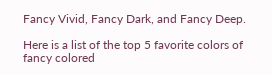Fancy Vivid, Fancy Dark, and Fancy Deep.

Here is a list of the top 5 favorite colors of fancy colored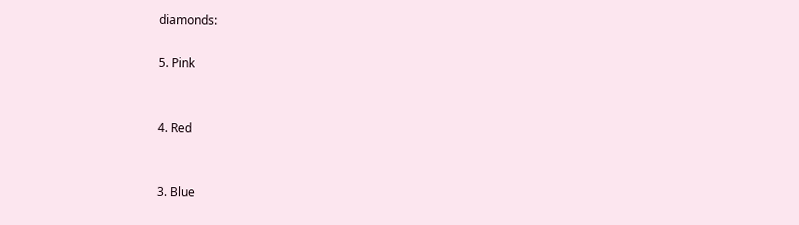diamonds:

5. Pink


4. Red


3. Blue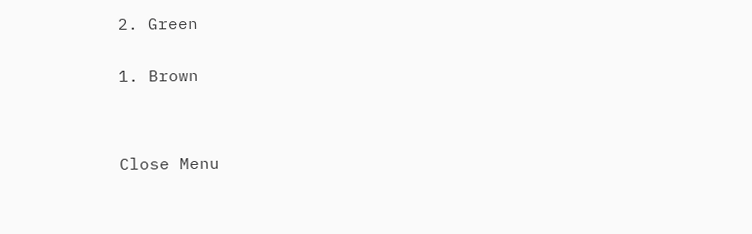2. Green


1. Brown




Close Menu